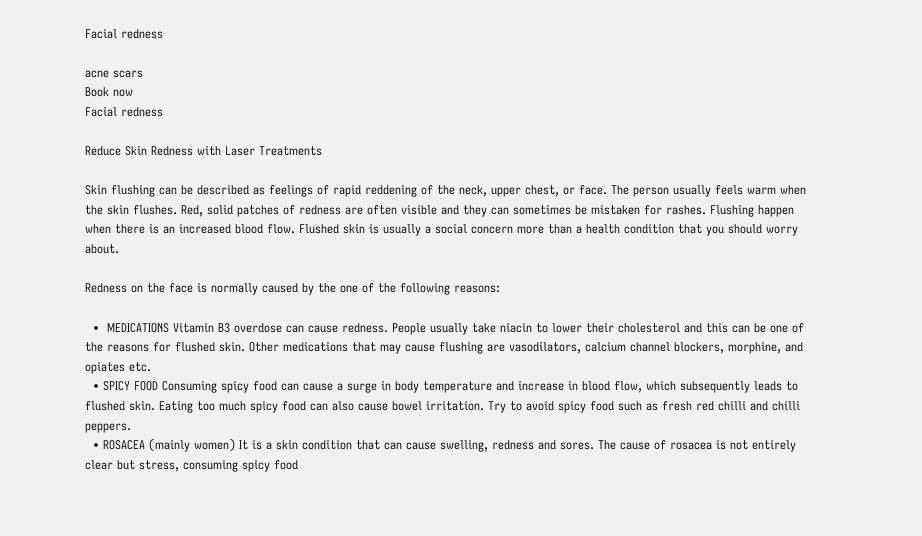Facial redness

acne scars
Book now
Facial redness

Reduce Skin Redness with Laser Treatments

Skin flushing can be described as feelings of rapid reddening of the neck, upper chest, or face. The person usually feels warm when the skin flushes. Red, solid patches of redness are often visible and they can sometimes be mistaken for rashes. Flushing happen when there is an increased blood flow. Flushed skin is usually a social concern more than a health condition that you should worry about.

Redness on the face is normally caused by the one of the following reasons:

  •  MEDICATIONS Vitamin B3 overdose can cause redness. People usually take niacin to lower their cholesterol and this can be one of the reasons for flushed skin. Other medications that may cause flushing are vasodilators, calcium channel blockers, morphine, and opiates etc.
  • SPICY FOOD Consuming spicy food can cause a surge in body temperature and increase in blood flow, which subsequently leads to flushed skin. Eating too much spicy food can also cause bowel irritation. Try to avoid spicy food such as fresh red chilli and chilli peppers.
  • ROSACEA (mainly women) It is a skin condition that can cause swelling, redness and sores. The cause of rosacea is not entirely clear but stress, consuming spicy food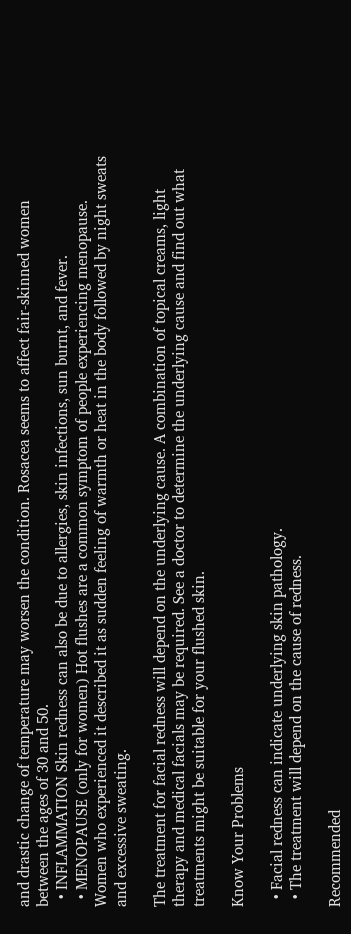and drastic change of temperature may worsen the condition. Rosacea seems to affect fair-skinned women between the ages of 30 and 50.
  • INFLAMMATION Skin redness can also be due to allergies, skin infections, sun burnt, and fever.
  • MENOPAUSE (only for women) Hot flushes are a common symptom of people experiencing menopause. Women who experienced it described it as sudden feeling of warmth or heat in the body followed by night sweats and excessive sweating.

The treatment for facial redness will depend on the underlying cause. A combination of topical creams, light therapy and medical facials may be required. See a doctor to determine the underlying cause and find out what treatments might be suitable for your flushed skin.

Know Your Problems

  • Facial redness can indicate underlying skin pathology.
  • The treatment will depend on the cause of redness.

Recommended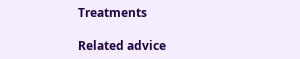Treatments

Related advice